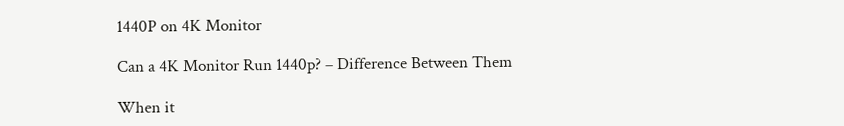1440P on 4K Monitor

Can a 4K Monitor Run 1440p? – Difference Between Them

When it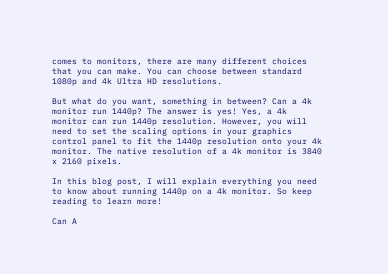comes to monitors, there are many different choices that you can make. You can choose between standard 1080p and 4k Ultra HD resolutions.

But what do you want, something in between? Can a 4k monitor run 1440p? The answer is yes! Yes, a 4k monitor can run 1440p resolution. However, you will need to set the scaling options in your graphics control panel to fit the 1440p resolution onto your 4k monitor. The native resolution of a 4k monitor is 3840 x 2160 pixels.

In this blog post, I will explain everything you need to know about running 1440p on a 4k monitor. So keep reading to learn more!

Can A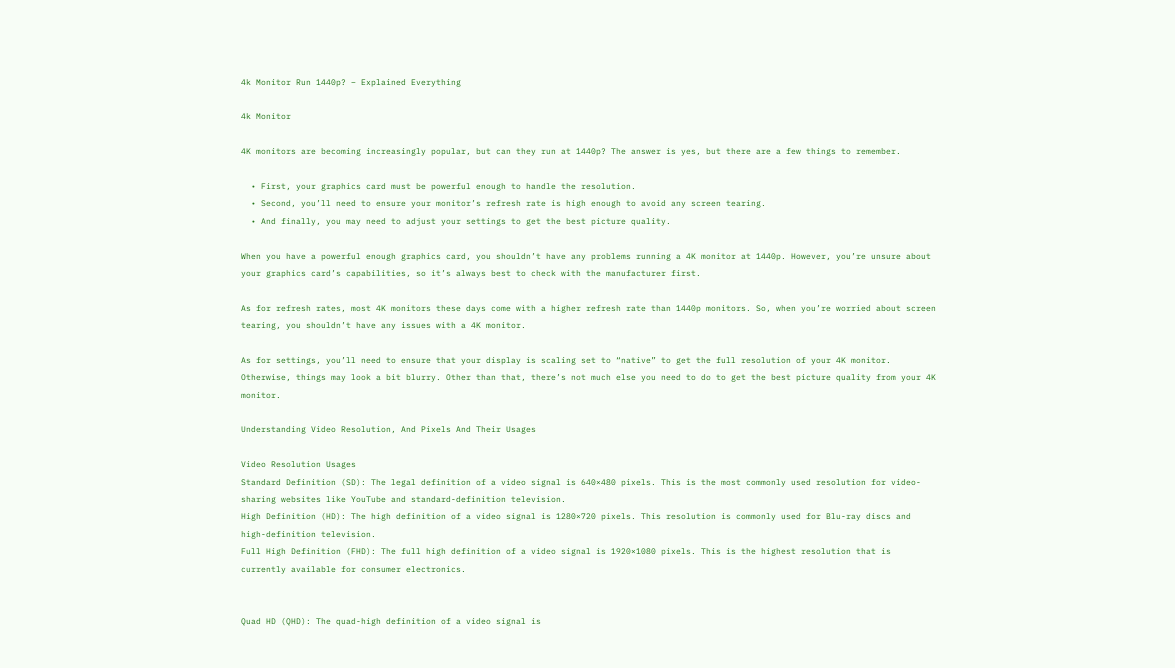4k Monitor Run 1440p? – Explained Everything

4k Monitor

4K monitors are becoming increasingly popular, but can they run at 1440p? The answer is yes, but there are a few things to remember.

  • First, your graphics card must be powerful enough to handle the resolution.
  • Second, you’ll need to ensure your monitor’s refresh rate is high enough to avoid any screen tearing.
  • And finally, you may need to adjust your settings to get the best picture quality.

When you have a powerful enough graphics card, you shouldn’t have any problems running a 4K monitor at 1440p. However, you’re unsure about your graphics card’s capabilities, so it’s always best to check with the manufacturer first.

As for refresh rates, most 4K monitors these days come with a higher refresh rate than 1440p monitors. So, when you’re worried about screen tearing, you shouldn’t have any issues with a 4K monitor.

As for settings, you’ll need to ensure that your display is scaling set to “native” to get the full resolution of your 4K monitor. Otherwise, things may look a bit blurry. Other than that, there’s not much else you need to do to get the best picture quality from your 4K monitor.

Understanding Video Resolution, And Pixels And Their Usages

Video Resolution Usages
Standard Definition (SD): The legal definition of a video signal is 640×480 pixels. This is the most commonly used resolution for video-sharing websites like YouTube and standard-definition television.
High Definition (HD): The high definition of a video signal is 1280×720 pixels. This resolution is commonly used for Blu-ray discs and high-definition television.
Full High Definition (FHD): The full high definition of a video signal is 1920×1080 pixels. This is the highest resolution that is currently available for consumer electronics.


Quad HD (QHD): The quad-high definition of a video signal is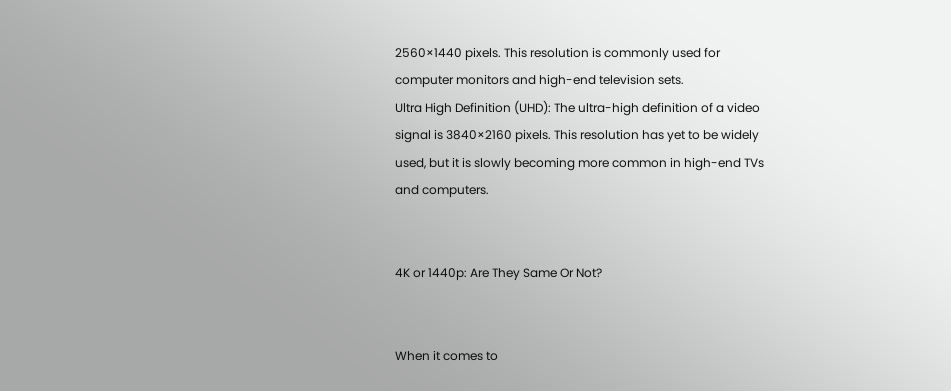2560×1440 pixels. This resolution is commonly used for computer monitors and high-end television sets.
Ultra High Definition (UHD): The ultra-high definition of a video signal is 3840×2160 pixels. This resolution has yet to be widely used, but it is slowly becoming more common in high-end TVs and computers.


4K or 1440p: Are They Same Or Not?


When it comes to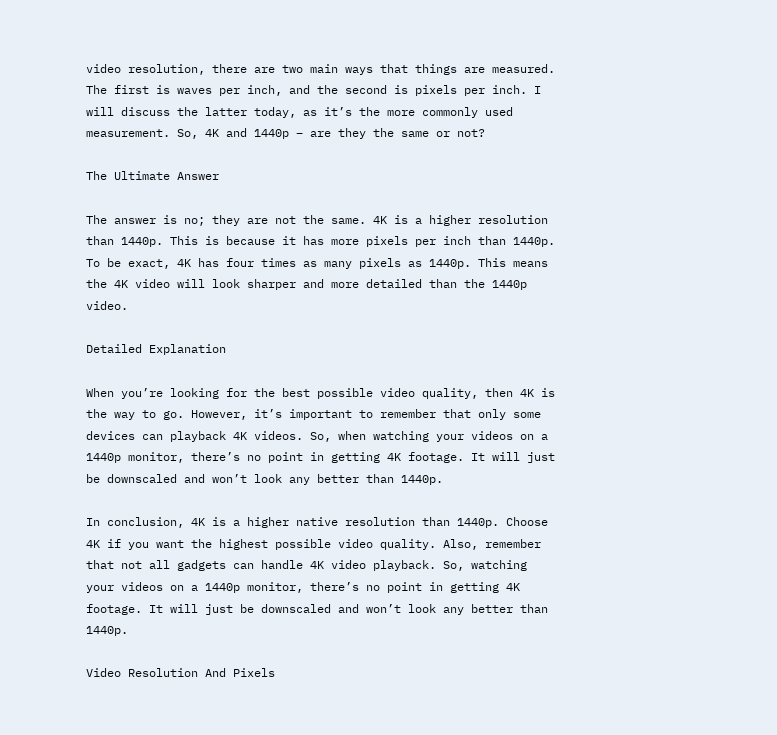video resolution, there are two main ways that things are measured. The first is waves per inch, and the second is pixels per inch. I will discuss the latter today, as it’s the more commonly used measurement. So, 4K and 1440p – are they the same or not?

The Ultimate Answer

The answer is no; they are not the same. 4K is a higher resolution than 1440p. This is because it has more pixels per inch than 1440p. To be exact, 4K has four times as many pixels as 1440p. This means the 4K video will look sharper and more detailed than the 1440p video.

Detailed Explanation

When you’re looking for the best possible video quality, then 4K is the way to go. However, it’s important to remember that only some devices can playback 4K videos. So, when watching your videos on a 1440p monitor, there’s no point in getting 4K footage. It will just be downscaled and won’t look any better than 1440p.

In conclusion, 4K is a higher native resolution than 1440p. Choose 4K if you want the highest possible video quality. Also, remember that not all gadgets can handle 4K video playback. So, watching your videos on a 1440p monitor, there’s no point in getting 4K footage. It will just be downscaled and won’t look any better than 1440p.

Video Resolution And Pixels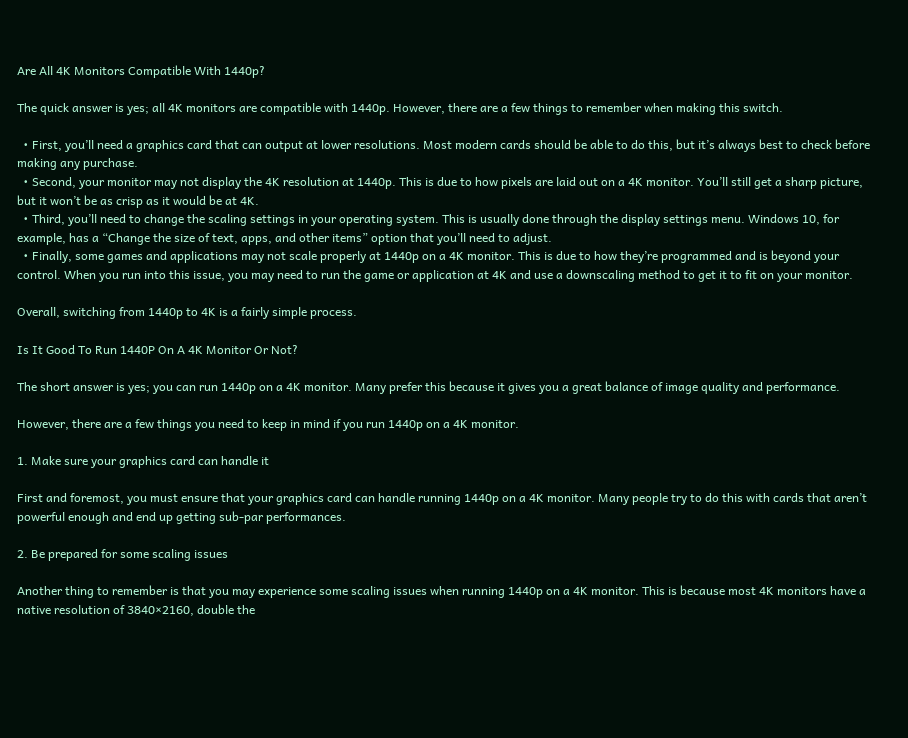Are All 4K Monitors Compatible With 1440p?

The quick answer is yes; all 4K monitors are compatible with 1440p. However, there are a few things to remember when making this switch.

  • First, you’ll need a graphics card that can output at lower resolutions. Most modern cards should be able to do this, but it’s always best to check before making any purchase.
  • Second, your monitor may not display the 4K resolution at 1440p. This is due to how pixels are laid out on a 4K monitor. You’ll still get a sharp picture, but it won’t be as crisp as it would be at 4K.
  • Third, you’ll need to change the scaling settings in your operating system. This is usually done through the display settings menu. Windows 10, for example, has a “Change the size of text, apps, and other items” option that you’ll need to adjust.
  • Finally, some games and applications may not scale properly at 1440p on a 4K monitor. This is due to how they’re programmed and is beyond your control. When you run into this issue, you may need to run the game or application at 4K and use a downscaling method to get it to fit on your monitor.

Overall, switching from 1440p to 4K is a fairly simple process.

Is It Good To Run 1440P On A 4K Monitor Or Not?

The short answer is yes; you can run 1440p on a 4K monitor. Many prefer this because it gives you a great balance of image quality and performance.

However, there are a few things you need to keep in mind if you run 1440p on a 4K monitor.

1. Make sure your graphics card can handle it

First and foremost, you must ensure that your graphics card can handle running 1440p on a 4K monitor. Many people try to do this with cards that aren’t powerful enough and end up getting sub-par performances.

2. Be prepared for some scaling issues

Another thing to remember is that you may experience some scaling issues when running 1440p on a 4K monitor. This is because most 4K monitors have a native resolution of 3840×2160, double the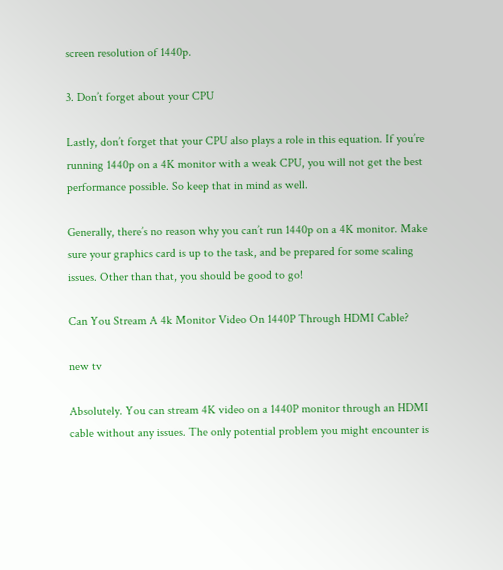screen resolution of 1440p.

3. Don’t forget about your CPU

Lastly, don’t forget that your CPU also plays a role in this equation. If you’re running 1440p on a 4K monitor with a weak CPU, you will not get the best performance possible. So keep that in mind as well.

Generally, there’s no reason why you can’t run 1440p on a 4K monitor. Make sure your graphics card is up to the task, and be prepared for some scaling issues. Other than that, you should be good to go!

Can You Stream A 4k Monitor Video On 1440P Through HDMI Cable?

new tv

Absolutely. You can stream 4K video on a 1440P monitor through an HDMI cable without any issues. The only potential problem you might encounter is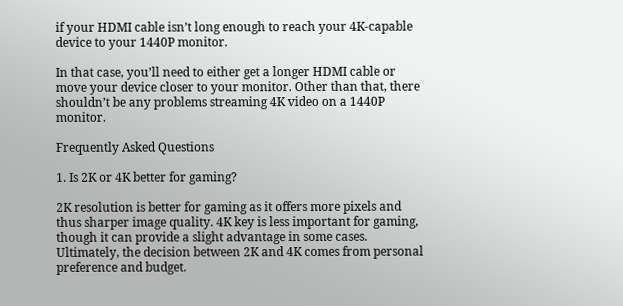if your HDMI cable isn’t long enough to reach your 4K-capable device to your 1440P monitor.

In that case, you’ll need to either get a longer HDMI cable or move your device closer to your monitor. Other than that, there shouldn’t be any problems streaming 4K video on a 1440P monitor.

Frequently Asked Questions

1. Is 2K or 4K better for gaming?

2K resolution is better for gaming as it offers more pixels and thus sharper image quality. 4K key is less important for gaming, though it can provide a slight advantage in some cases. Ultimately, the decision between 2K and 4K comes from personal preference and budget.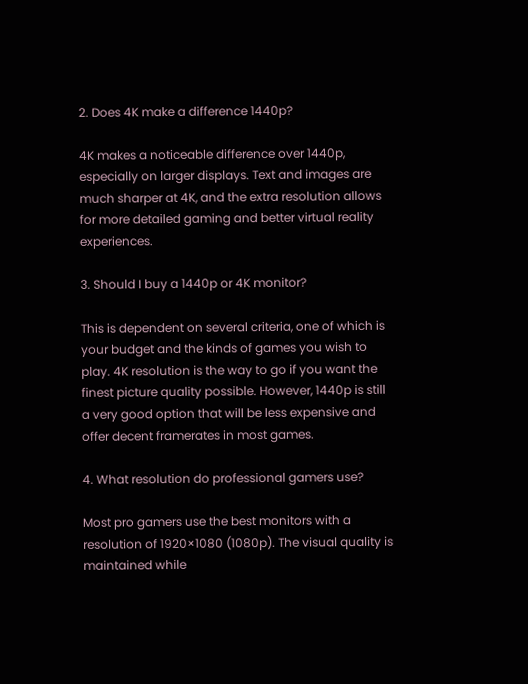2. Does 4K make a difference 1440p?

4K makes a noticeable difference over 1440p, especially on larger displays. Text and images are much sharper at 4K, and the extra resolution allows for more detailed gaming and better virtual reality experiences.

3. Should I buy a 1440p or 4K monitor?

This is dependent on several criteria, one of which is your budget and the kinds of games you wish to play. 4K resolution is the way to go if you want the finest picture quality possible. However, 1440p is still a very good option that will be less expensive and offer decent framerates in most games.

4. What resolution do professional gamers use?

Most pro gamers use the best monitors with a resolution of 1920×1080 (1080p). The visual quality is maintained while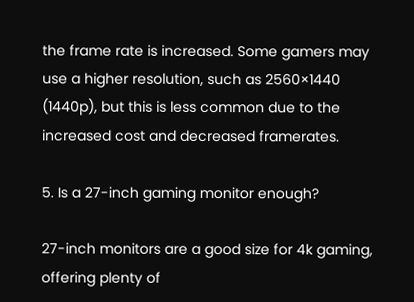the frame rate is increased. Some gamers may use a higher resolution, such as 2560×1440 (1440p), but this is less common due to the increased cost and decreased framerates.

5. Is a 27-inch gaming monitor enough?

27-inch monitors are a good size for 4k gaming, offering plenty of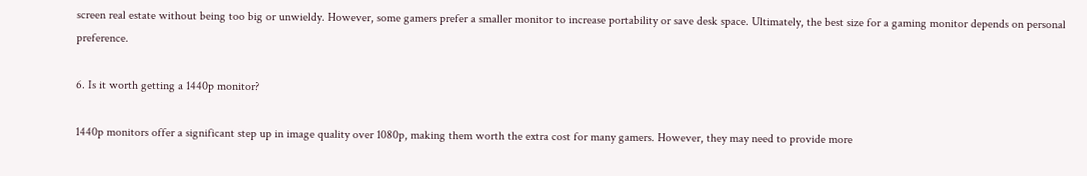screen real estate without being too big or unwieldy. However, some gamers prefer a smaller monitor to increase portability or save desk space. Ultimately, the best size for a gaming monitor depends on personal preference.

6. Is it worth getting a 1440p monitor?

1440p monitors offer a significant step up in image quality over 1080p, making them worth the extra cost for many gamers. However, they may need to provide more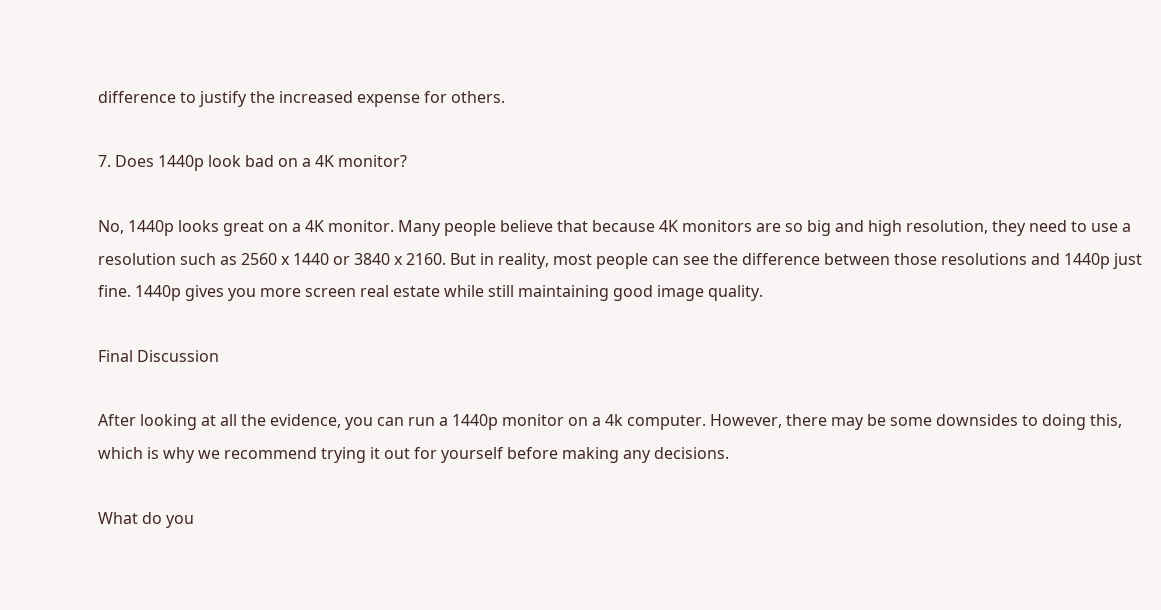difference to justify the increased expense for others.

7. Does 1440p look bad on a 4K monitor?

No, 1440p looks great on a 4K monitor. Many people believe that because 4K monitors are so big and high resolution, they need to use a resolution such as 2560 x 1440 or 3840 x 2160. But in reality, most people can see the difference between those resolutions and 1440p just fine. 1440p gives you more screen real estate while still maintaining good image quality.

Final Discussion

After looking at all the evidence, you can run a 1440p monitor on a 4k computer. However, there may be some downsides to doing this, which is why we recommend trying it out for yourself before making any decisions.

What do you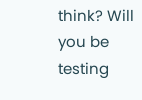think? Will you be testing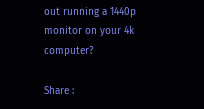out running a 1440p monitor on your 4k computer?

Share :